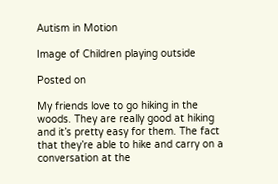Autism in Motion

Image of Children playing outside

Posted on

My friends love to go hiking in the woods. They are really good at hiking and it’s pretty easy for them. The fact that they’re able to hike and carry on a conversation at the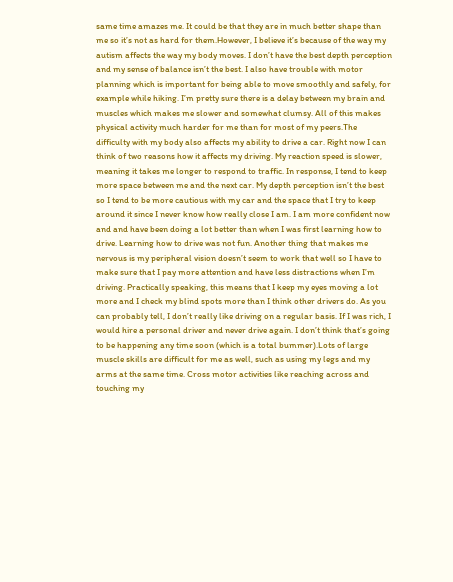same time amazes me. It could be that they are in much better shape than me so it’s not as hard for them.However, I believe it’s because of the way my autism affects the way my body moves. I don’t have the best depth perception and my sense of balance isn’t the best. I also have trouble with motor planning which is important for being able to move smoothly and safely, for example while hiking. I’m pretty sure there is a delay between my brain and muscles which makes me slower and somewhat clumsy. All of this makes physical activity much harder for me than for most of my peers.The difficulty with my body also affects my ability to drive a car. Right now I can think of two reasons how it affects my driving. My reaction speed is slower, meaning it takes me longer to respond to traffic. In response, I tend to keep more space between me and the next car. My depth perception isn’t the best so I tend to be more cautious with my car and the space that I try to keep around it since I never know how really close I am. I am more confident now and and have been doing a lot better than when I was first learning how to drive. Learning how to drive was not fun. Another thing that makes me nervous is my peripheral vision doesn’t seem to work that well so I have to make sure that I pay more attention and have less distractions when I’m driving. Practically speaking, this means that I keep my eyes moving a lot more and I check my blind spots more than I think other drivers do. As you can probably tell, I don’t really like driving on a regular basis. If I was rich, I would hire a personal driver and never drive again. I don’t think that’s going to be happening any time soon (which is a total bummer).Lots of large muscle skills are difficult for me as well, such as using my legs and my arms at the same time. Cross motor activities like reaching across and touching my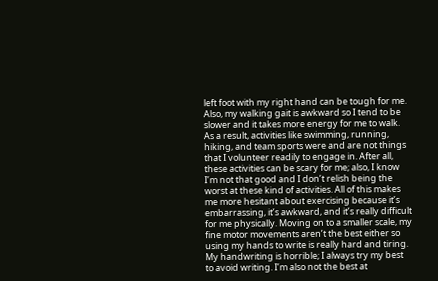left foot with my right hand can be tough for me. Also, my walking gait is awkward so I tend to be slower and it takes more energy for me to walk. As a result, activities like swimming, running, hiking, and team sports were and are not things that I volunteer readily to engage in. After all, these activities can be scary for me; also, I know I’m not that good and I don’t relish being the worst at these kind of activities. All of this makes me more hesitant about exercising because it’s embarrassing, it’s awkward, and it’s really difficult for me physically. Moving on to a smaller scale, my fine motor movements aren’t the best either so using my hands to write is really hard and tiring. My handwriting is horrible; I always try my best to avoid writing. I’m also not the best at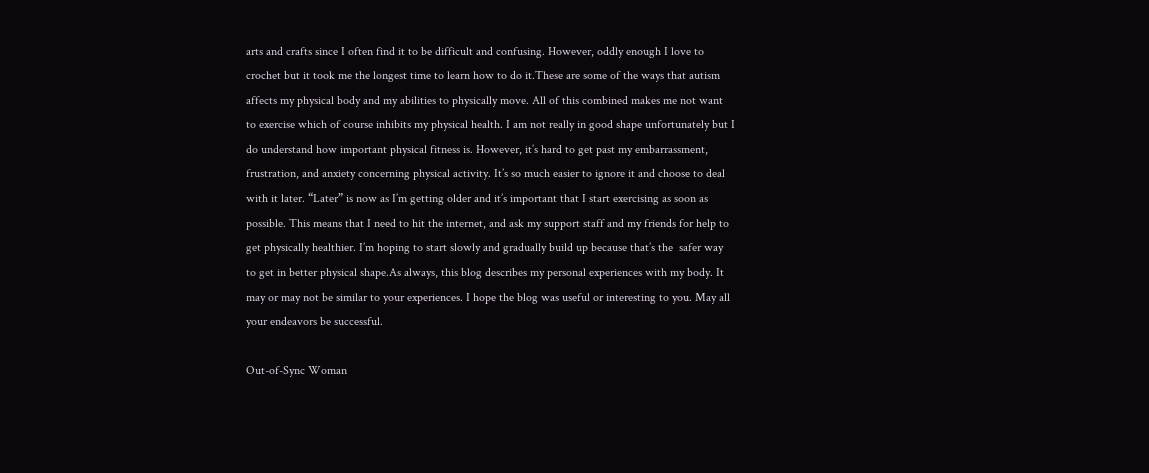arts and crafts since I often find it to be difficult and confusing. However, oddly enough I love to crochet but it took me the longest time to learn how to do it.These are some of the ways that autism affects my physical body and my abilities to physically move. All of this combined makes me not want to exercise which of course inhibits my physical health. I am not really in good shape unfortunately but I do understand how important physical fitness is. However, it’s hard to get past my embarrassment, frustration, and anxiety concerning physical activity. It’s so much easier to ignore it and choose to deal with it later. “Later” is now as I’m getting older and it’s important that I start exercising as soon as possible. This means that I need to hit the internet, and ask my support staff and my friends for help to get physically healthier. I’m hoping to start slowly and gradually build up because that’s the  safer way to get in better physical shape.As always, this blog describes my personal experiences with my body. It may or may not be similar to your experiences. I hope the blog was useful or interesting to you. May all your endeavors be successful.

Out-of-Sync Woman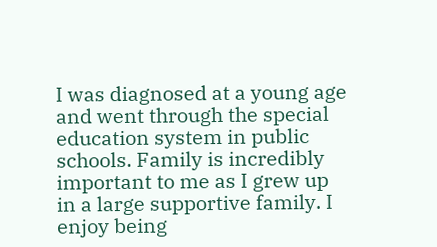I was diagnosed at a young age and went through the special education system in public schools. Family is incredibly important to me as I grew up in a large supportive family. I enjoy being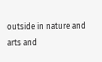outside in nature and arts and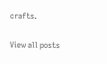crafts.

View all posts